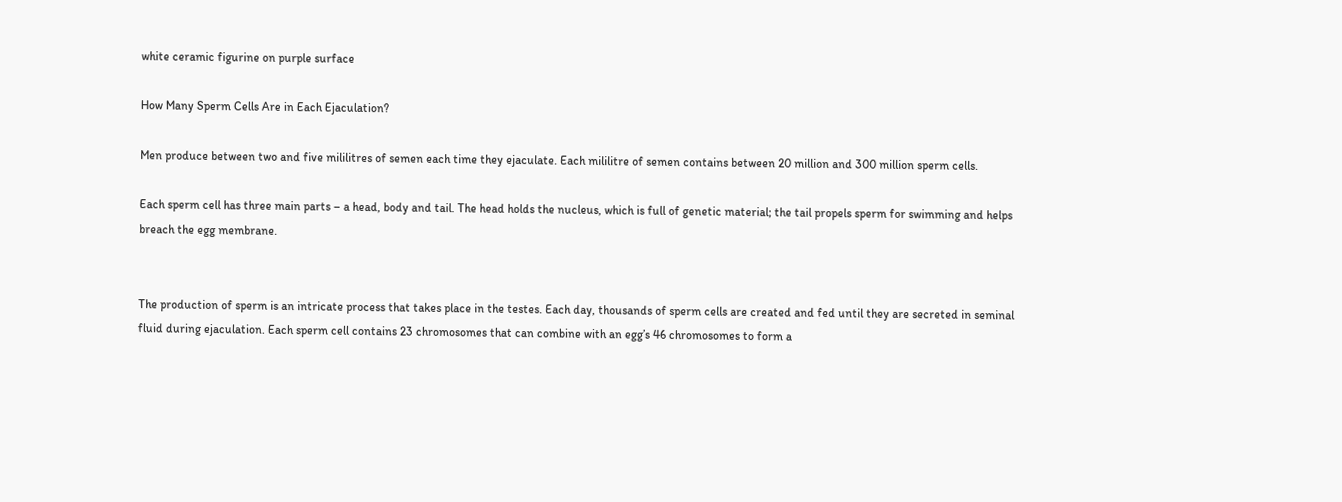white ceramic figurine on purple surface

How Many Sperm Cells Are in Each Ejaculation?

Men produce between two and five mililitres of semen each time they ejaculate. Each mililitre of semen contains between 20 million and 300 million sperm cells.

Each sperm cell has three main parts – a head, body and tail. The head holds the nucleus, which is full of genetic material; the tail propels sperm for swimming and helps breach the egg membrane.


The production of sperm is an intricate process that takes place in the testes. Each day, thousands of sperm cells are created and fed until they are secreted in seminal fluid during ejaculation. Each sperm cell contains 23 chromosomes that can combine with an egg’s 46 chromosomes to form a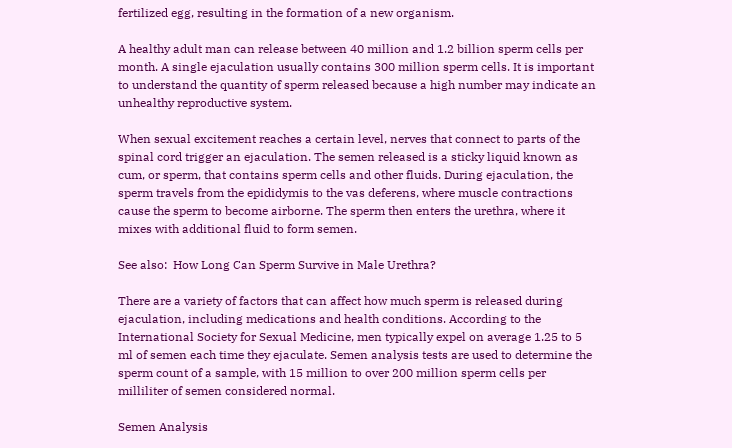fertilized egg, resulting in the formation of a new organism.

A healthy adult man can release between 40 million and 1.2 billion sperm cells per month. A single ejaculation usually contains 300 million sperm cells. It is important to understand the quantity of sperm released because a high number may indicate an unhealthy reproductive system.

When sexual excitement reaches a certain level, nerves that connect to parts of the spinal cord trigger an ejaculation. The semen released is a sticky liquid known as cum, or sperm, that contains sperm cells and other fluids. During ejaculation, the sperm travels from the epididymis to the vas deferens, where muscle contractions cause the sperm to become airborne. The sperm then enters the urethra, where it mixes with additional fluid to form semen.

See also:  How Long Can Sperm Survive in Male Urethra?

There are a variety of factors that can affect how much sperm is released during ejaculation, including medications and health conditions. According to the International Society for Sexual Medicine, men typically expel on average 1.25 to 5 ml of semen each time they ejaculate. Semen analysis tests are used to determine the sperm count of a sample, with 15 million to over 200 million sperm cells per milliliter of semen considered normal.

Semen Analysis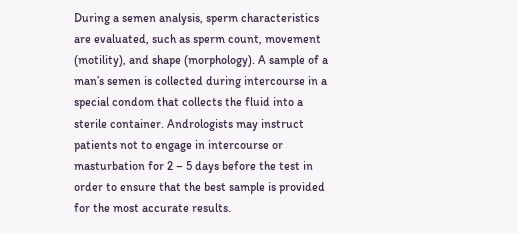During a semen analysis, sperm characteristics are evaluated, such as sperm count, movement (motility), and shape (morphology). A sample of a man’s semen is collected during intercourse in a special condom that collects the fluid into a sterile container. Andrologists may instruct patients not to engage in intercourse or masturbation for 2 – 5 days before the test in order to ensure that the best sample is provided for the most accurate results.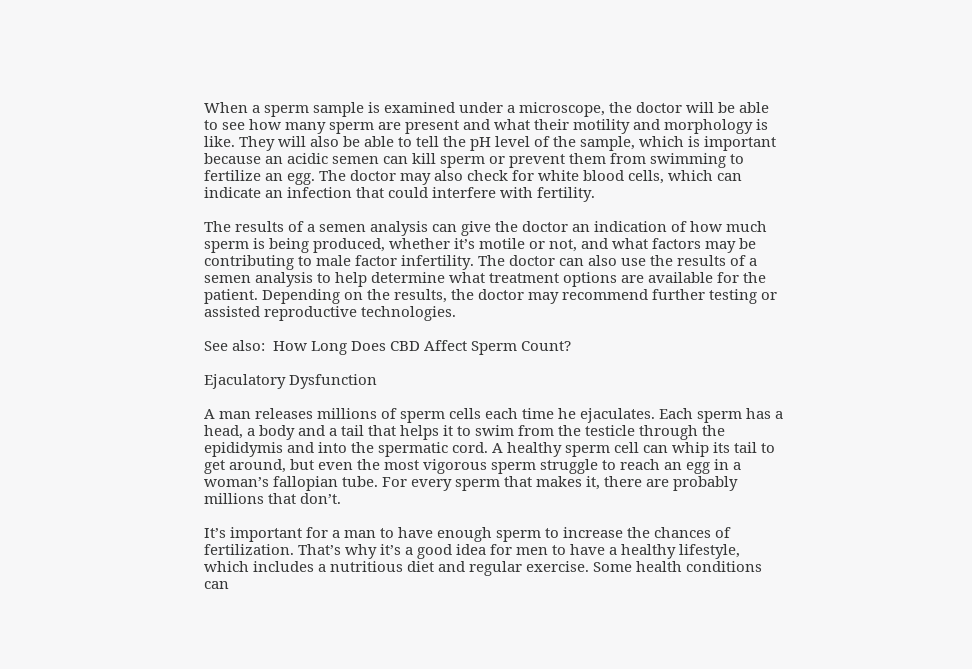When a sperm sample is examined under a microscope, the doctor will be able to see how many sperm are present and what their motility and morphology is like. They will also be able to tell the pH level of the sample, which is important because an acidic semen can kill sperm or prevent them from swimming to fertilize an egg. The doctor may also check for white blood cells, which can indicate an infection that could interfere with fertility.

The results of a semen analysis can give the doctor an indication of how much sperm is being produced, whether it’s motile or not, and what factors may be contributing to male factor infertility. The doctor can also use the results of a semen analysis to help determine what treatment options are available for the patient. Depending on the results, the doctor may recommend further testing or assisted reproductive technologies.

See also:  How Long Does CBD Affect Sperm Count?

Ejaculatory Dysfunction

A man releases millions of sperm cells each time he ejaculates. Each sperm has a head, a body and a tail that helps it to swim from the testicle through the epididymis and into the spermatic cord. A healthy sperm cell can whip its tail to get around, but even the most vigorous sperm struggle to reach an egg in a woman’s fallopian tube. For every sperm that makes it, there are probably millions that don’t.

It’s important for a man to have enough sperm to increase the chances of fertilization. That’s why it’s a good idea for men to have a healthy lifestyle, which includes a nutritious diet and regular exercise. Some health conditions can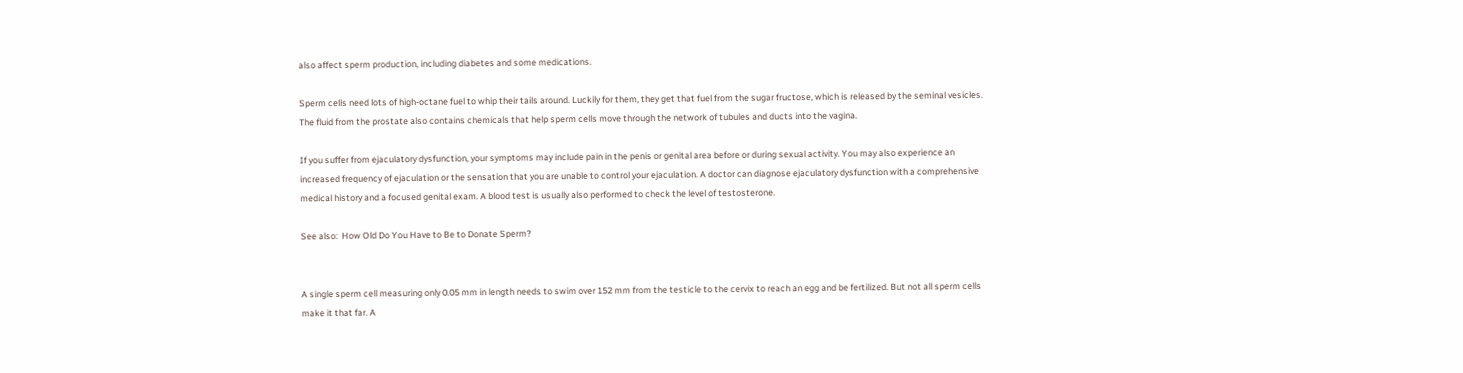also affect sperm production, including diabetes and some medications.

Sperm cells need lots of high-octane fuel to whip their tails around. Luckily for them, they get that fuel from the sugar fructose, which is released by the seminal vesicles. The fluid from the prostate also contains chemicals that help sperm cells move through the network of tubules and ducts into the vagina.

If you suffer from ejaculatory dysfunction, your symptoms may include pain in the penis or genital area before or during sexual activity. You may also experience an increased frequency of ejaculation or the sensation that you are unable to control your ejaculation. A doctor can diagnose ejaculatory dysfunction with a comprehensive medical history and a focused genital exam. A blood test is usually also performed to check the level of testosterone.

See also:  How Old Do You Have to Be to Donate Sperm?


A single sperm cell measuring only 0.05 mm in length needs to swim over 152 mm from the testicle to the cervix to reach an egg and be fertilized. But not all sperm cells make it that far. A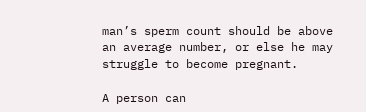man’s sperm count should be above an average number, or else he may struggle to become pregnant.

A person can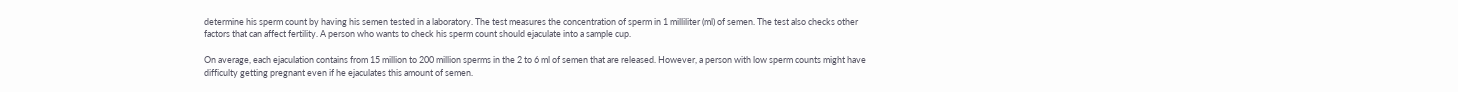determine his sperm count by having his semen tested in a laboratory. The test measures the concentration of sperm in 1 milliliter (ml) of semen. The test also checks other factors that can affect fertility. A person who wants to check his sperm count should ejaculate into a sample cup.

On average, each ejaculation contains from 15 million to 200 million sperms in the 2 to 6 ml of semen that are released. However, a person with low sperm counts might have difficulty getting pregnant even if he ejaculates this amount of semen.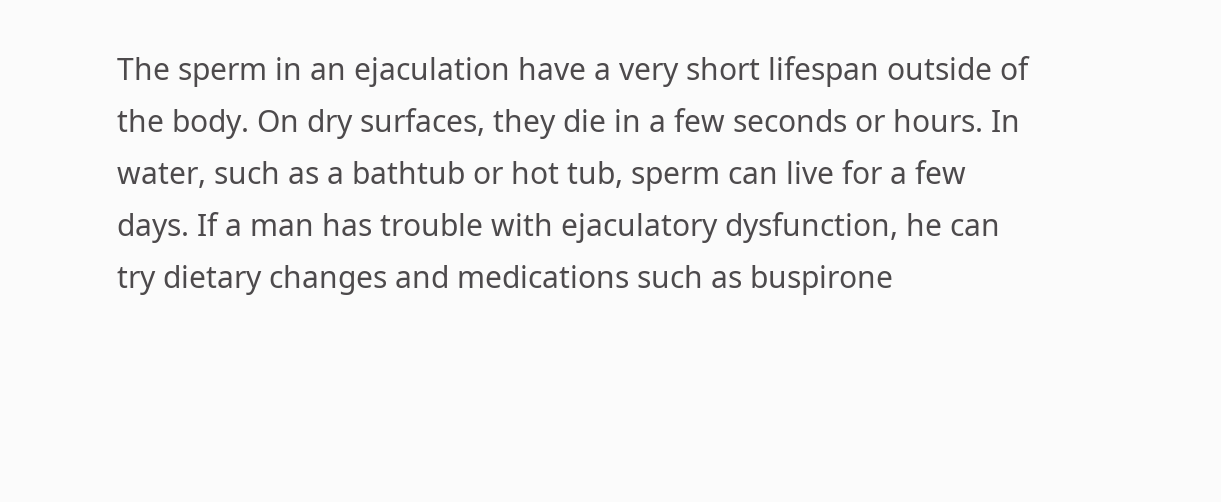The sperm in an ejaculation have a very short lifespan outside of the body. On dry surfaces, they die in a few seconds or hours. In water, such as a bathtub or hot tub, sperm can live for a few days. If a man has trouble with ejaculatory dysfunction, he can try dietary changes and medications such as buspirone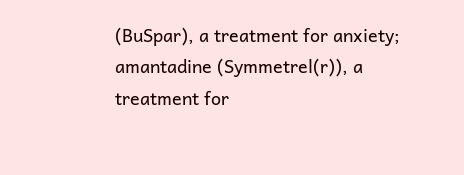(BuSpar), a treatment for anxiety; amantadine (Symmetrel(r)), a treatment for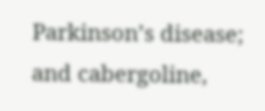Parkinson’s disease; and cabergoline,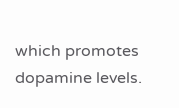which promotes dopamine levels.